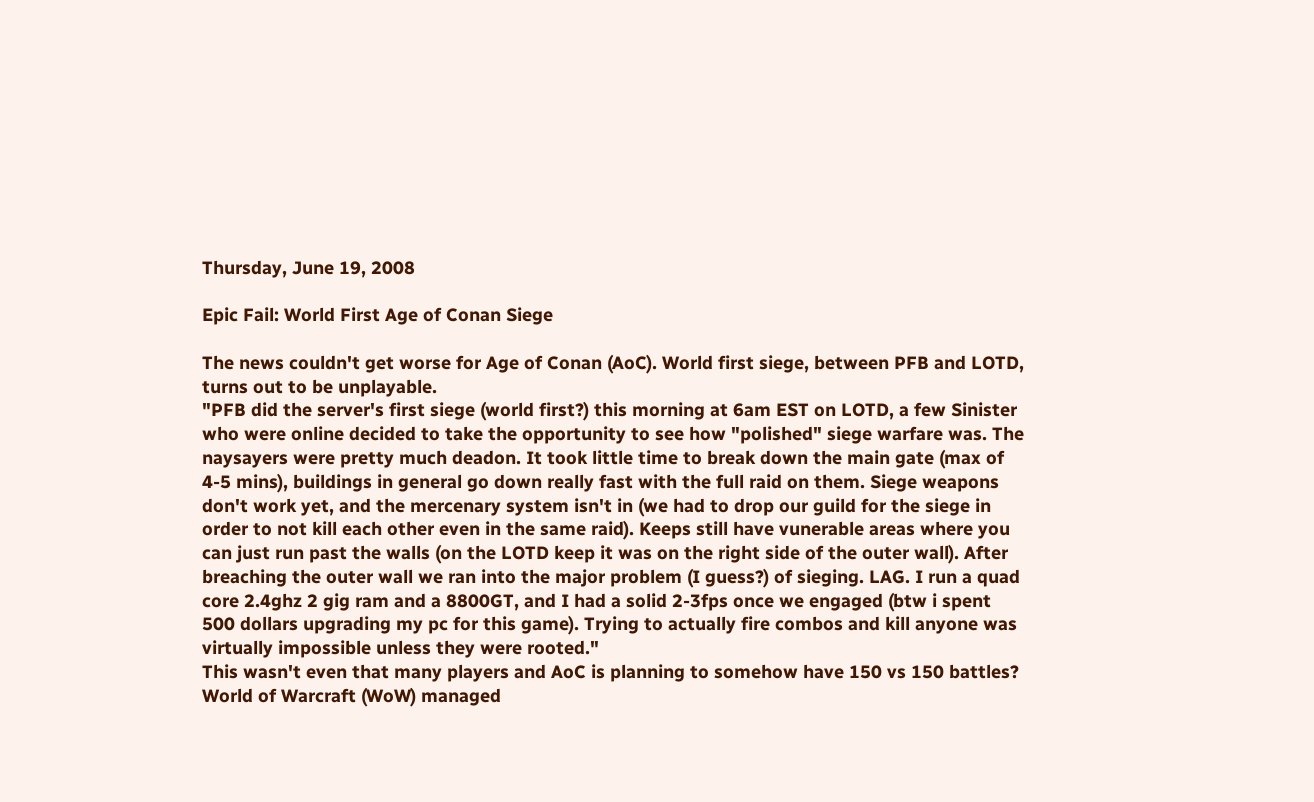Thursday, June 19, 2008

Epic Fail: World First Age of Conan Siege

The news couldn't get worse for Age of Conan (AoC). World first siege, between PFB and LOTD, turns out to be unplayable.
"PFB did the server's first siege (world first?) this morning at 6am EST on LOTD, a few Sinister who were online decided to take the opportunity to see how "polished" siege warfare was. The naysayers were pretty much deadon. It took little time to break down the main gate (max of 4-5 mins), buildings in general go down really fast with the full raid on them. Siege weapons don't work yet, and the mercenary system isn't in (we had to drop our guild for the siege in order to not kill each other even in the same raid). Keeps still have vunerable areas where you can just run past the walls (on the LOTD keep it was on the right side of the outer wall). After breaching the outer wall we ran into the major problem (I guess?) of sieging. LAG. I run a quad core 2.4ghz 2 gig ram and a 8800GT, and I had a solid 2-3fps once we engaged (btw i spent 500 dollars upgrading my pc for this game). Trying to actually fire combos and kill anyone was virtually impossible unless they were rooted."
This wasn't even that many players and AoC is planning to somehow have 150 vs 150 battles? World of Warcraft (WoW) managed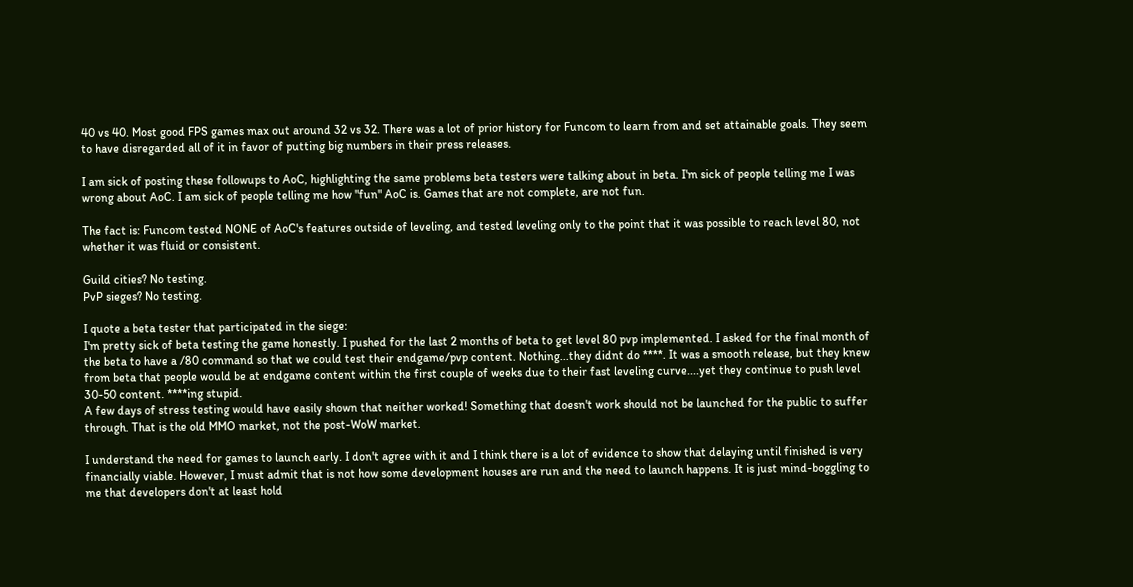40 vs 40. Most good FPS games max out around 32 vs 32. There was a lot of prior history for Funcom to learn from and set attainable goals. They seem to have disregarded all of it in favor of putting big numbers in their press releases.

I am sick of posting these followups to AoC, highlighting the same problems beta testers were talking about in beta. I'm sick of people telling me I was wrong about AoC. I am sick of people telling me how "fun" AoC is. Games that are not complete, are not fun.

The fact is: Funcom tested NONE of AoC's features outside of leveling, and tested leveling only to the point that it was possible to reach level 80, not whether it was fluid or consistent.

Guild cities? No testing.
PvP sieges? No testing.

I quote a beta tester that participated in the siege:
I'm pretty sick of beta testing the game honestly. I pushed for the last 2 months of beta to get level 80 pvp implemented. I asked for the final month of the beta to have a /80 command so that we could test their endgame/pvp content. Nothing...they didnt do ****. It was a smooth release, but they knew from beta that people would be at endgame content within the first couple of weeks due to their fast leveling curve....yet they continue to push level 30-50 content. ****ing stupid.
A few days of stress testing would have easily shown that neither worked! Something that doesn't work should not be launched for the public to suffer through. That is the old MMO market, not the post-WoW market.

I understand the need for games to launch early. I don't agree with it and I think there is a lot of evidence to show that delaying until finished is very financially viable. However, I must admit that is not how some development houses are run and the need to launch happens. It is just mind-boggling to me that developers don't at least hold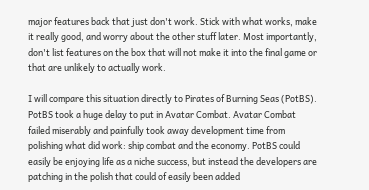major features back that just don't work. Stick with what works, make it really good, and worry about the other stuff later. Most importantly, don't list features on the box that will not make it into the final game or that are unlikely to actually work.

I will compare this situation directly to Pirates of Burning Seas (PotBS). PotBS took a huge delay to put in Avatar Combat. Avatar Combat failed miserably and painfully took away development time from polishing what did work: ship combat and the economy. PotBS could easily be enjoying life as a niche success, but instead the developers are patching in the polish that could of easily been added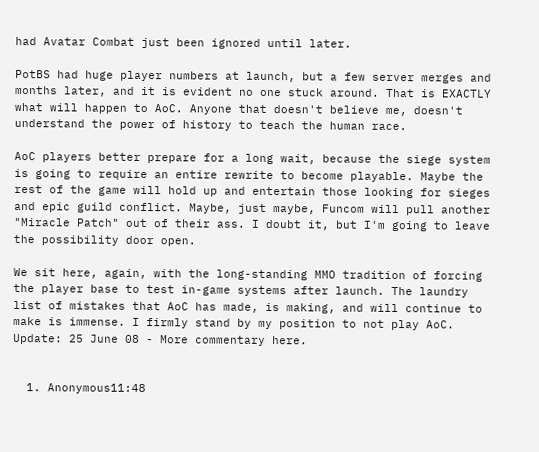had Avatar Combat just been ignored until later.

PotBS had huge player numbers at launch, but a few server merges and months later, and it is evident no one stuck around. That is EXACTLY what will happen to AoC. Anyone that doesn't believe me, doesn't understand the power of history to teach the human race.

AoC players better prepare for a long wait, because the siege system is going to require an entire rewrite to become playable. Maybe the rest of the game will hold up and entertain those looking for sieges and epic guild conflict. Maybe, just maybe, Funcom will pull another "Miracle Patch" out of their ass. I doubt it, but I'm going to leave the possibility door open.

We sit here, again, with the long-standing MMO tradition of forcing the player base to test in-game systems after launch. The laundry list of mistakes that AoC has made, is making, and will continue to make is immense. I firmly stand by my position to not play AoC.
Update: 25 June 08 - More commentary here.


  1. Anonymous11:48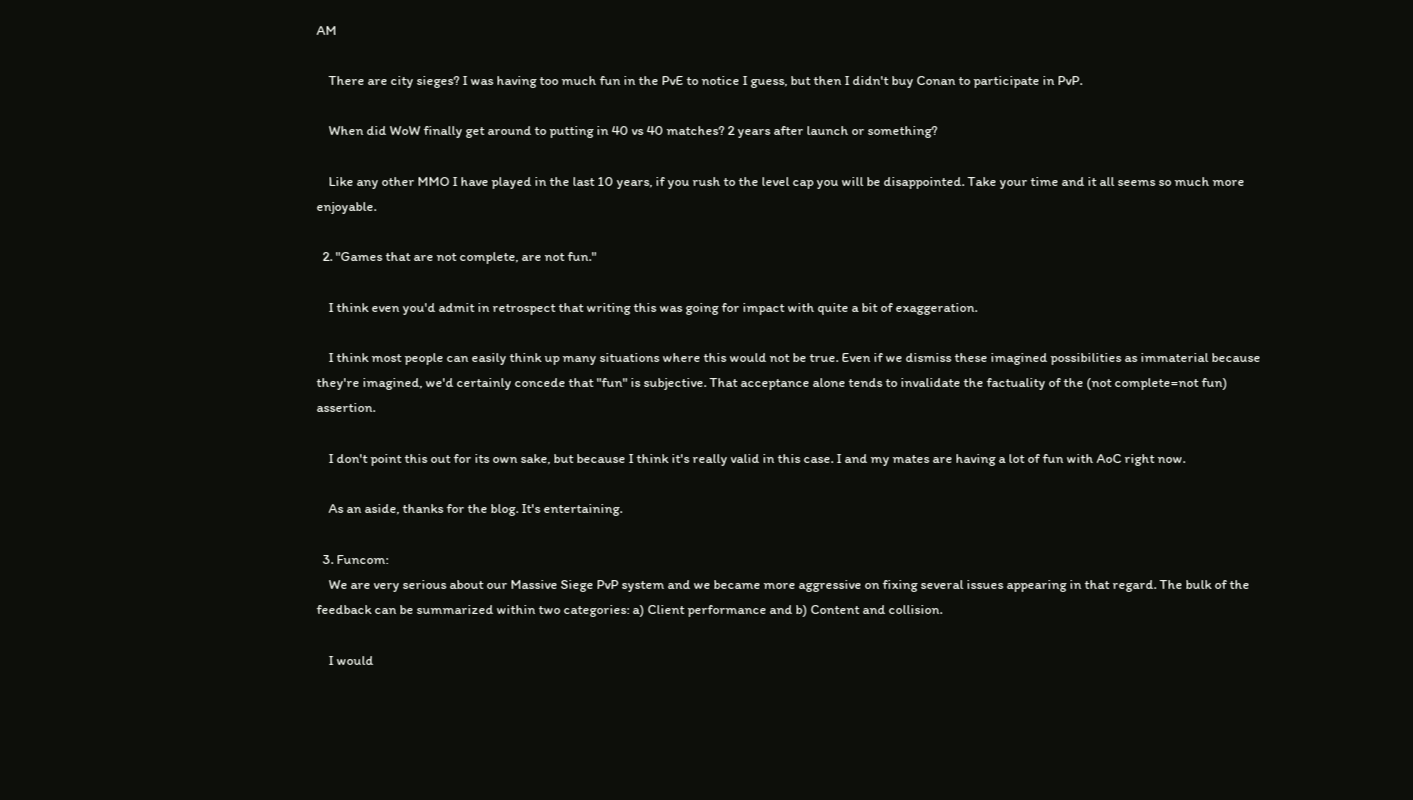AM

    There are city sieges? I was having too much fun in the PvE to notice I guess, but then I didn't buy Conan to participate in PvP.

    When did WoW finally get around to putting in 40 vs 40 matches? 2 years after launch or something?

    Like any other MMO I have played in the last 10 years, if you rush to the level cap you will be disappointed. Take your time and it all seems so much more enjoyable.

  2. "Games that are not complete, are not fun."

    I think even you'd admit in retrospect that writing this was going for impact with quite a bit of exaggeration.

    I think most people can easily think up many situations where this would not be true. Even if we dismiss these imagined possibilities as immaterial because they're imagined, we'd certainly concede that "fun" is subjective. That acceptance alone tends to invalidate the factuality of the (not complete=not fun) assertion.

    I don't point this out for its own sake, but because I think it's really valid in this case. I and my mates are having a lot of fun with AoC right now.

    As an aside, thanks for the blog. It's entertaining.

  3. Funcom:
    We are very serious about our Massive Siege PvP system and we became more aggressive on fixing several issues appearing in that regard. The bulk of the feedback can be summarized within two categories: a) Client performance and b) Content and collision.

    I would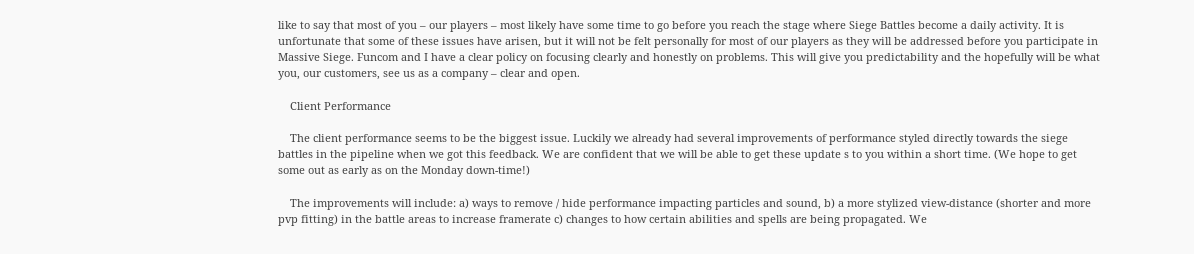like to say that most of you – our players – most likely have some time to go before you reach the stage where Siege Battles become a daily activity. It is unfortunate that some of these issues have arisen, but it will not be felt personally for most of our players as they will be addressed before you participate in Massive Siege. Funcom and I have a clear policy on focusing clearly and honestly on problems. This will give you predictability and the hopefully will be what you, our customers, see us as a company – clear and open.

    Client Performance

    The client performance seems to be the biggest issue. Luckily we already had several improvements of performance styled directly towards the siege battles in the pipeline when we got this feedback. We are confident that we will be able to get these update s to you within a short time. (We hope to get some out as early as on the Monday down-time!)

    The improvements will include: a) ways to remove / hide performance impacting particles and sound, b) a more stylized view-distance (shorter and more pvp fitting) in the battle areas to increase framerate c) changes to how certain abilities and spells are being propagated. We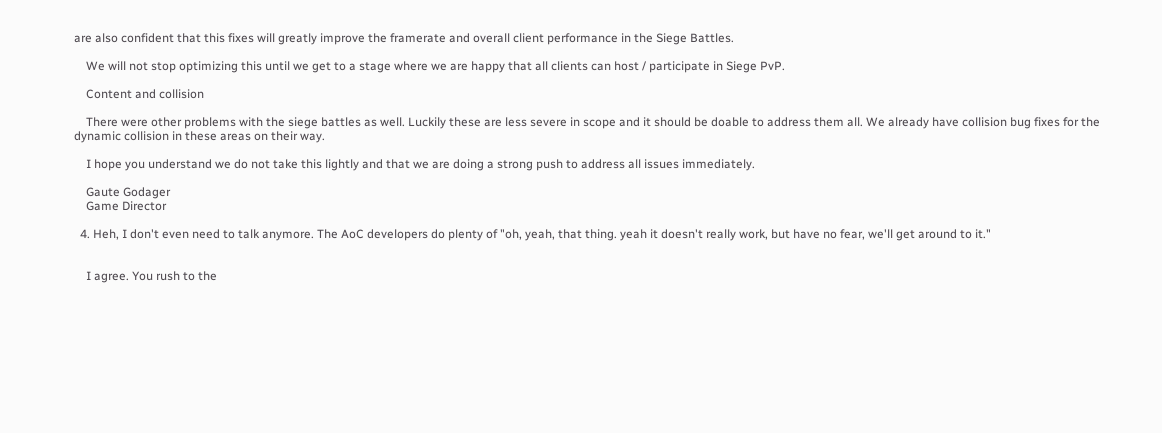are also confident that this fixes will greatly improve the framerate and overall client performance in the Siege Battles.

    We will not stop optimizing this until we get to a stage where we are happy that all clients can host / participate in Siege PvP.

    Content and collision

    There were other problems with the siege battles as well. Luckily these are less severe in scope and it should be doable to address them all. We already have collision bug fixes for the dynamic collision in these areas on their way.

    I hope you understand we do not take this lightly and that we are doing a strong push to address all issues immediately.

    Gaute Godager
    Game Director

  4. Heh, I don't even need to talk anymore. The AoC developers do plenty of "oh, yeah, that thing. yeah it doesn't really work, but have no fear, we'll get around to it."


    I agree. You rush to the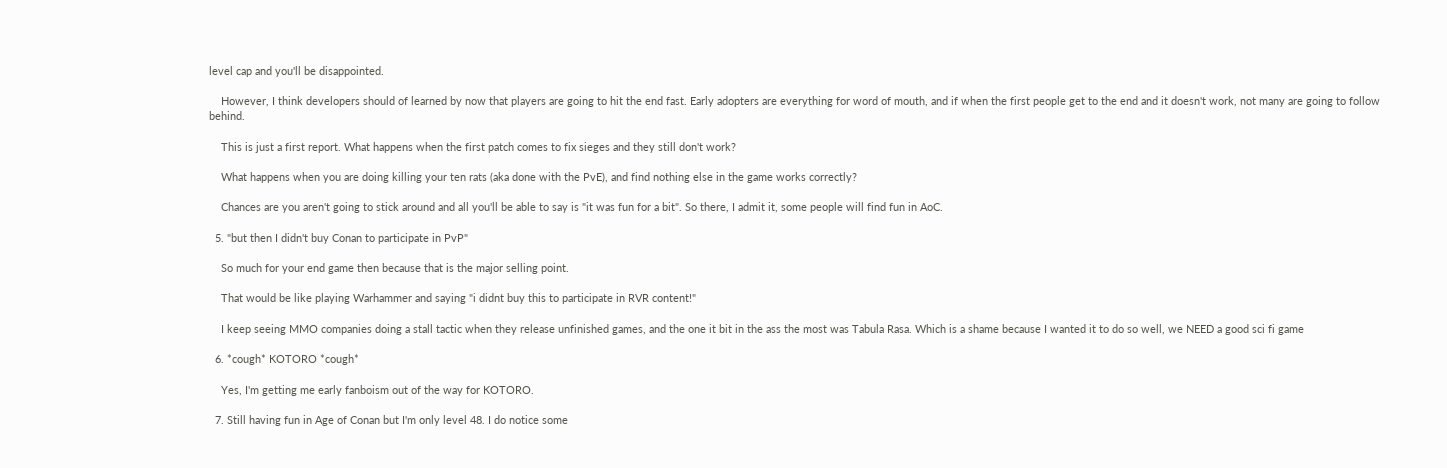level cap and you'll be disappointed.

    However, I think developers should of learned by now that players are going to hit the end fast. Early adopters are everything for word of mouth, and if when the first people get to the end and it doesn't work, not many are going to follow behind.

    This is just a first report. What happens when the first patch comes to fix sieges and they still don't work?

    What happens when you are doing killing your ten rats (aka done with the PvE), and find nothing else in the game works correctly?

    Chances are you aren't going to stick around and all you'll be able to say is "it was fun for a bit". So there, I admit it, some people will find fun in AoC.

  5. "but then I didn't buy Conan to participate in PvP"

    So much for your end game then because that is the major selling point.

    That would be like playing Warhammer and saying "i didnt buy this to participate in RVR content!"

    I keep seeing MMO companies doing a stall tactic when they release unfinished games, and the one it bit in the ass the most was Tabula Rasa. Which is a shame because I wanted it to do so well, we NEED a good sci fi game

  6. *cough* KOTORO *cough*

    Yes, I'm getting me early fanboism out of the way for KOTORO.

  7. Still having fun in Age of Conan but I'm only level 48. I do notice some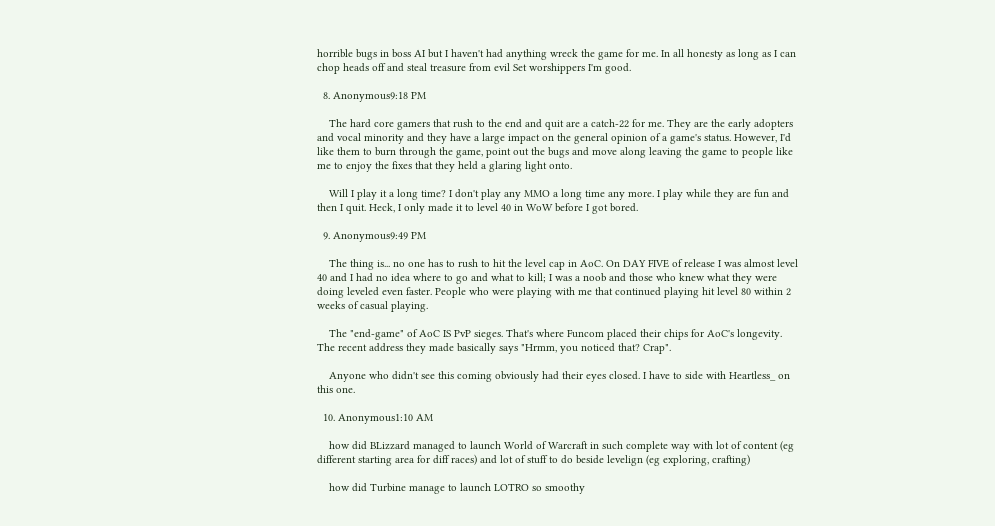horrible bugs in boss AI but I haven't had anything wreck the game for me. In all honesty as long as I can chop heads off and steal treasure from evil Set worshippers I'm good.

  8. Anonymous9:18 PM

    The hard core gamers that rush to the end and quit are a catch-22 for me. They are the early adopters and vocal minority and they have a large impact on the general opinion of a game's status. However, I'd like them to burn through the game, point out the bugs and move along leaving the game to people like me to enjoy the fixes that they held a glaring light onto.

    Will I play it a long time? I don't play any MMO a long time any more. I play while they are fun and then I quit. Heck, I only made it to level 40 in WoW before I got bored.

  9. Anonymous9:49 PM

    The thing is... no one has to rush to hit the level cap in AoC. On DAY FIVE of release I was almost level 40 and I had no idea where to go and what to kill; I was a noob and those who knew what they were doing leveled even faster. People who were playing with me that continued playing hit level 80 within 2 weeks of casual playing.

    The "end-game" of AoC IS PvP sieges. That's where Funcom placed their chips for AoC's longevity. The recent address they made basically says "Hrmm, you noticed that? Crap".

    Anyone who didn't see this coming obviously had their eyes closed. I have to side with Heartless_ on this one.

  10. Anonymous1:10 AM

    how did BLizzard managed to launch World of Warcraft in such complete way with lot of content (eg different starting area for diff races) and lot of stuff to do beside levelign (eg exploring, crafting)

    how did Turbine manage to launch LOTRO so smoothy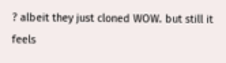? albeit they just cloned WOW. but still it feels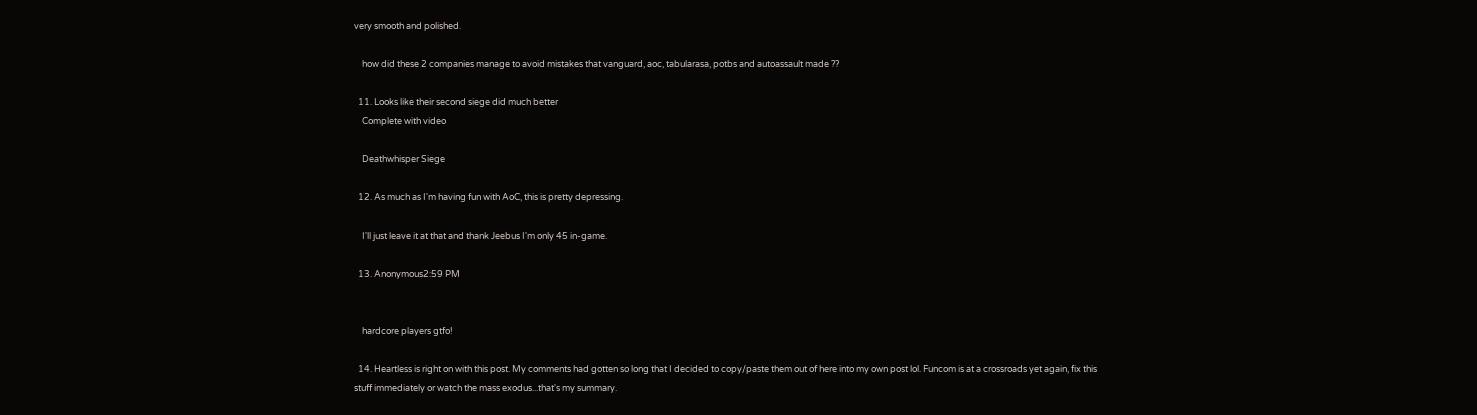very smooth and polished.

    how did these 2 companies manage to avoid mistakes that vanguard, aoc, tabularasa, potbs and autoassault made ??

  11. Looks like their second siege did much better
    Complete with video

    Deathwhisper Siege

  12. As much as I'm having fun with AoC, this is pretty depressing.

    I'll just leave it at that and thank Jeebus I'm only 45 in-game.

  13. Anonymous2:59 PM


    hardcore players gtfo!

  14. Heartless is right on with this post. My comments had gotten so long that I decided to copy/paste them out of here into my own post lol. Funcom is at a crossroads yet again, fix this stuff immediately or watch the mass exodus...that's my summary.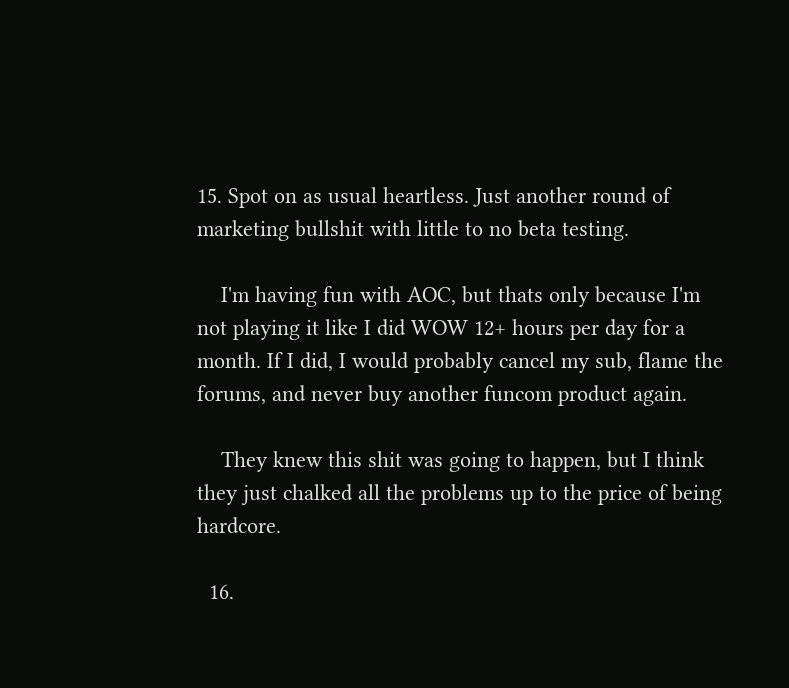15. Spot on as usual heartless. Just another round of marketing bullshit with little to no beta testing.

    I'm having fun with AOC, but thats only because I'm not playing it like I did WOW 12+ hours per day for a month. If I did, I would probably cancel my sub, flame the forums, and never buy another funcom product again.

    They knew this shit was going to happen, but I think they just chalked all the problems up to the price of being hardcore.

  16.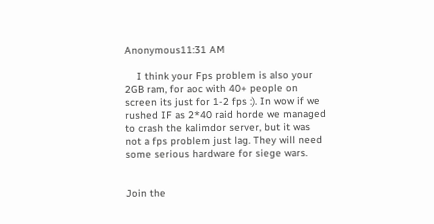Anonymous11:31 AM

    I think your Fps problem is also your 2GB ram, for aoc with 40+ people on screen its just for 1-2 fps :). In wow if we rushed IF as 2*40 raid horde we managed to crash the kalimdor server, but it was not a fps problem just lag. They will need some serious hardware for siege wars.


Join the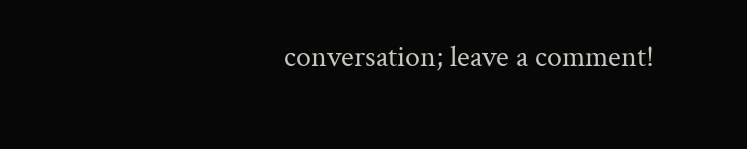conversation; leave a comment!